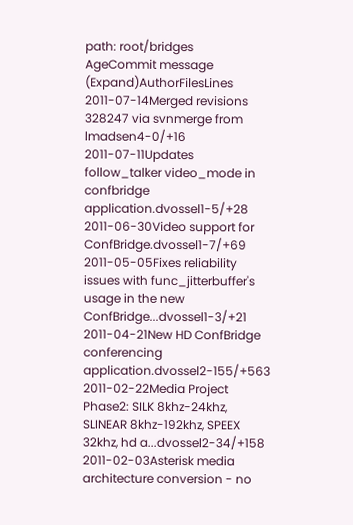path: root/bridges
AgeCommit message (Expand)AuthorFilesLines
2011-07-14Merged revisions 328247 via svnmerge from lmadsen4-0/+16
2011-07-11Updates follow_talker video_mode in confbridge application.dvossel1-5/+28
2011-06-30Video support for ConfBridge.dvossel1-7/+69
2011-05-05Fixes reliability issues with func_jitterbuffer's usage in the new ConfBridge...dvossel1-3/+21
2011-04-21New HD ConfBridge conferencing application.dvossel2-155/+563
2011-02-22Media Project Phase2: SILK 8khz-24khz, SLINEAR 8khz-192khz, SPEEX 32khz, hd a...dvossel2-34/+158
2011-02-03Asterisk media architecture conversion - no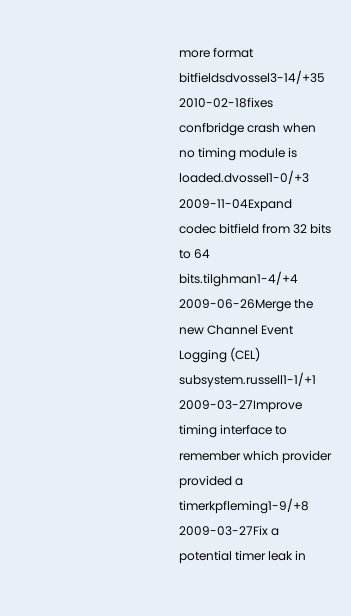more format bitfieldsdvossel3-14/+35
2010-02-18fixes confbridge crash when no timing module is loaded.dvossel1-0/+3
2009-11-04Expand codec bitfield from 32 bits to 64 bits.tilghman1-4/+4
2009-06-26Merge the new Channel Event Logging (CEL) subsystem.russell1-1/+1
2009-03-27Improve timing interface to remember which provider provided a timerkpfleming1-9/+8
2009-03-27Fix a potential timer leak in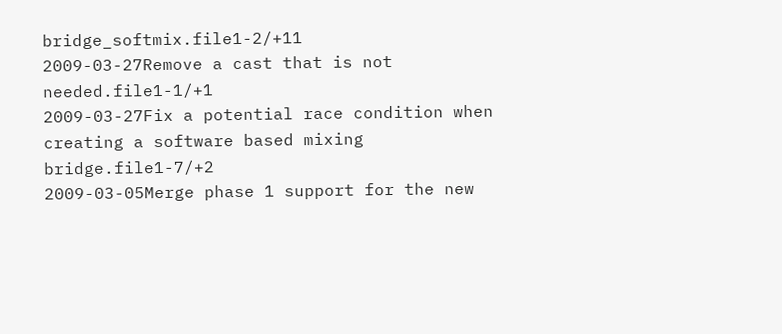bridge_softmix.file1-2/+11
2009-03-27Remove a cast that is not needed.file1-1/+1
2009-03-27Fix a potential race condition when creating a software based mixing bridge.file1-7/+2
2009-03-05Merge phase 1 support for the new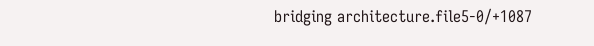bridging architecture.file5-0/+1087